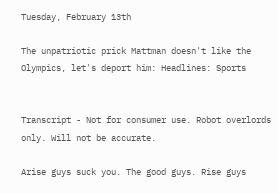Tuesday, February 13th

The unpatriotic prick Mattman doesn't like the Olympics, let's deport him: Headlines: Sports


Transcript - Not for consumer use. Robot overlords only. Will not be accurate.

Arise guys suck you. The good guys. Rise guys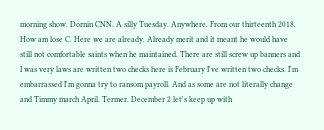morning show. Dornin CNN. A silly Tuesday. Anywhere. From our thirteenth 2018. How am lose C. Here we are already. Already merit and it meant he would have still not comfortable saints when he maintained. There are still screw up banners and I was very laws are written two checks here is February I've written two checks. I'm embarrassed I'm gonna try to ransom payroll. And as some are not literally change and Timmy march April. Termer. December 2 let's keep up with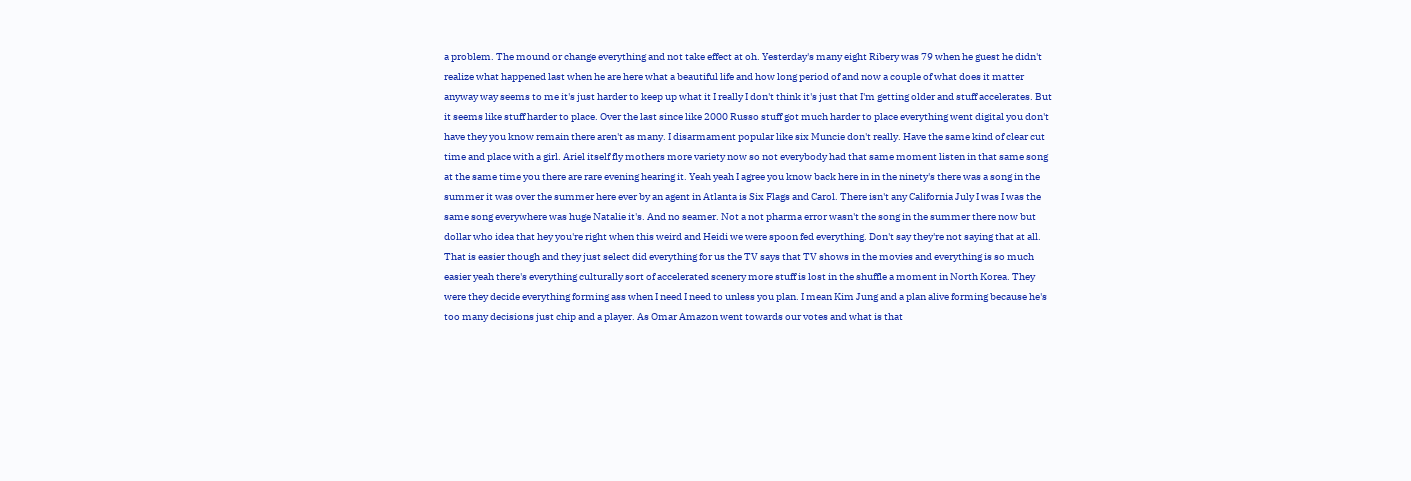a problem. The mound or change everything and not take effect at oh. Yesterday's many eight Ribery was 79 when he guest he didn't realize what happened last when he are here what a beautiful life and how long period of and now a couple of what does it matter anyway way seems to me it's just harder to keep up what it I really I don't think it's just that I'm getting older and stuff accelerates. But it seems like stuff harder to place. Over the last since like 2000 Russo stuff got much harder to place everything went digital you don't have they you know remain there aren't as many. I disarmament popular like six Muncie don't really. Have the same kind of clear cut time and place with a girl. Ariel itself fly mothers more variety now so not everybody had that same moment listen in that same song at the same time you there are rare evening hearing it. Yeah yeah I agree you know back here in in the ninety's there was a song in the summer it was over the summer here ever by an agent in Atlanta is Six Flags and Carol. There isn't any California July I was I was the same song everywhere was huge Natalie it's. And no seamer. Not a not pharma error wasn't the song in the summer there now but dollar who idea that hey you're right when this weird and Heidi we were spoon fed everything. Don't say they're not saying that at all. That is easier though and they just select did everything for us the TV says that TV shows in the movies and everything is so much easier yeah there's everything culturally sort of accelerated scenery more stuff is lost in the shuffle a moment in North Korea. They were they decide everything forming ass when I need I need to unless you plan. I mean Kim Jung and a plan alive forming because he's too many decisions just chip and a player. As Omar Amazon went towards our votes and what is that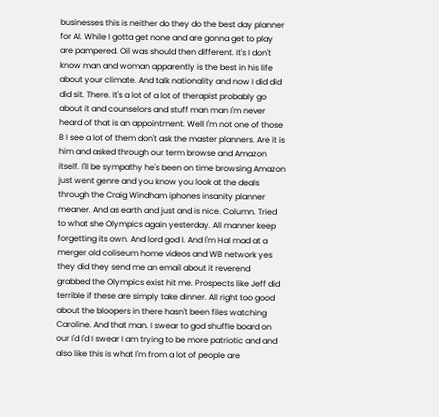businesses this is neither do they do the best day planner for Al. While I gotta get none and are gonna get to play are pampered. Oil was should then different. It's I don't know man and woman apparently is the best in his life about your climate. And talk nationality and now I did did did sit. There. It's a lot of a lot of therapist probably go about it and counselors and stuff man man I'm never heard of that is an appointment. Well I'm not one of those B I see a lot of them don't ask the master planners. Are it is him and asked through our term browse and Amazon itself. I'll be sympathy he's been on time browsing Amazon just went genre and you know you look at the deals through the Craig Windham iphones insanity planner meaner. And as earth and just and is nice. Column. Tried to what she Olympics again yesterday. All manner keep forgetting its own. And lord god I. And I'm Hal mad at a merger old coliseum home videos and WB network yes they did they send me an email about it reverend grabbed the Olympics exist hit me. Prospects like Jeff did terrible if these are simply take dinner. All right too good about the bloopers in there hasn't been files watching Caroline. And that man. I swear to god shuffle board on our I'd I'd I swear I am trying to be more patriotic and and also like this is what I'm from a lot of people are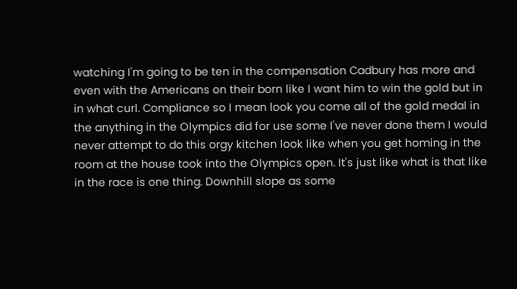watching I'm going to be ten in the compensation Cadbury has more and even with the Americans on their born like I want him to win the gold but in in what curl. Compliance so I mean look you come all of the gold medal in the anything in the Olympics did for use some I've never done them I would never attempt to do this orgy kitchen look like when you get homing in the room at the house took into the Olympics open. It's just like what is that like in the race is one thing. Downhill slope as some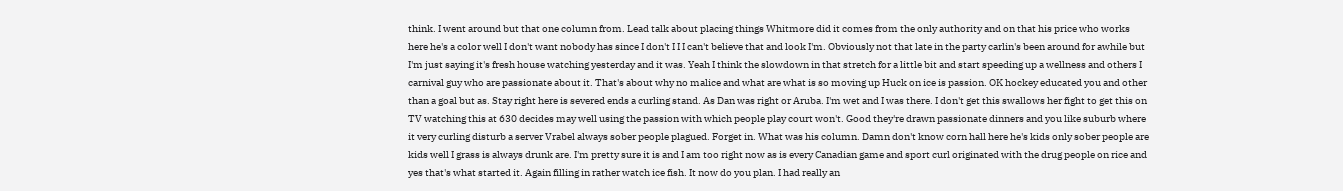think. I went around but that one column from. Lead talk about placing things Whitmore did it comes from the only authority and on that his price who works here he's a color well I don't want nobody has since I don't I I I can't believe that and look I'm. Obviously not that late in the party carlin's been around for awhile but I'm just saying it's fresh house watching yesterday and it was. Yeah I think the slowdown in that stretch for a little bit and start speeding up a wellness and others I carnival guy who are passionate about it. That's about why no malice and what are what is so moving up Huck on ice is passion. OK hockey educated you and other than a goal but as. Stay right here is severed ends a curling stand. As Dan was right or Aruba. I'm wet and I was there. I don't get this swallows her fight to get this on TV watching this at 630 decides may well using the passion with which people play court won't. Good they're drawn passionate dinners and you like suburb where it very curling disturb a server Vrabel always sober people plagued. Forget in. What was his column. Damn don't know corn hall here he's kids only sober people are kids well I grass is always drunk are. I'm pretty sure it is and I am too right now as is every Canadian game and sport curl originated with the drug people on rice and yes that's what started it. Again filling in rather watch ice fish. It now do you plan. I had really an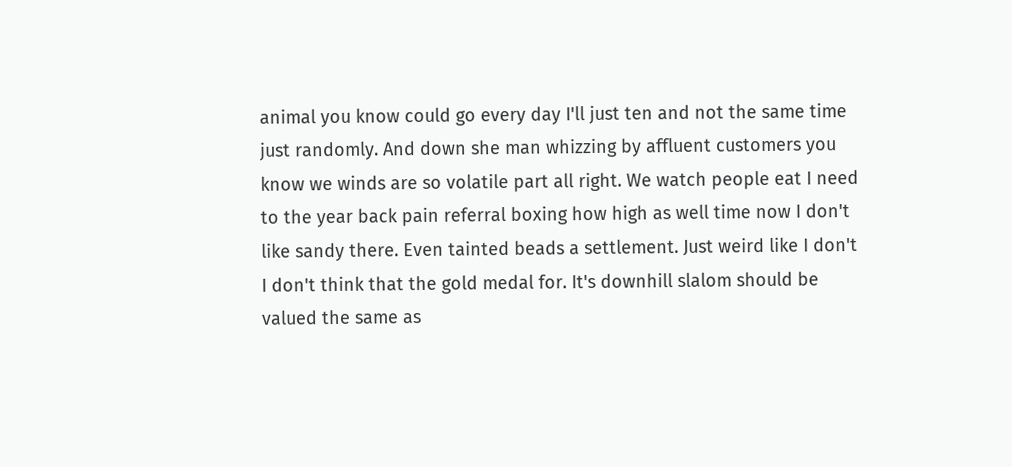animal you know could go every day I'll just ten and not the same time just randomly. And down she man whizzing by affluent customers you know we winds are so volatile part all right. We watch people eat I need to the year back pain referral boxing how high as well time now I don't like sandy there. Even tainted beads a settlement. Just weird like I don't I don't think that the gold medal for. It's downhill slalom should be valued the same as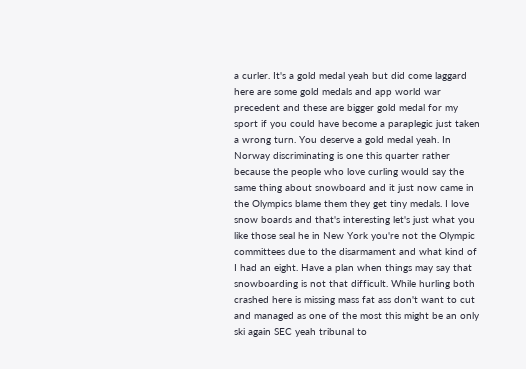a curler. It's a gold medal yeah but did come laggard here are some gold medals and app world war precedent and these are bigger gold medal for my sport if you could have become a paraplegic just taken a wrong turn. You deserve a gold medal yeah. In Norway discriminating is one this quarter rather because the people who love curling would say the same thing about snowboard and it just now came in the Olympics blame them they get tiny medals. I love snow boards and that's interesting let's just what you like those seal he in New York you're not the Olympic committees due to the disarmament and what kind of I had an eight. Have a plan when things may say that snowboarding is not that difficult. While hurling both crashed here is missing mass fat ass don't want to cut and managed as one of the most this might be an only ski again SEC yeah tribunal to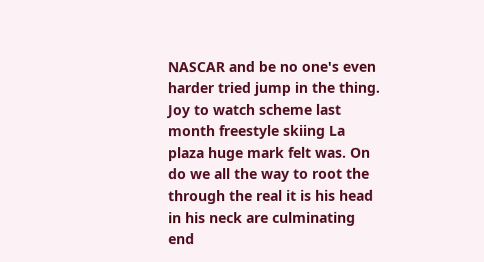NASCAR and be no one's even harder tried jump in the thing. Joy to watch scheme last month freestyle skiing La plaza huge mark felt was. On do we all the way to root the through the real it is his head in his neck are culminating end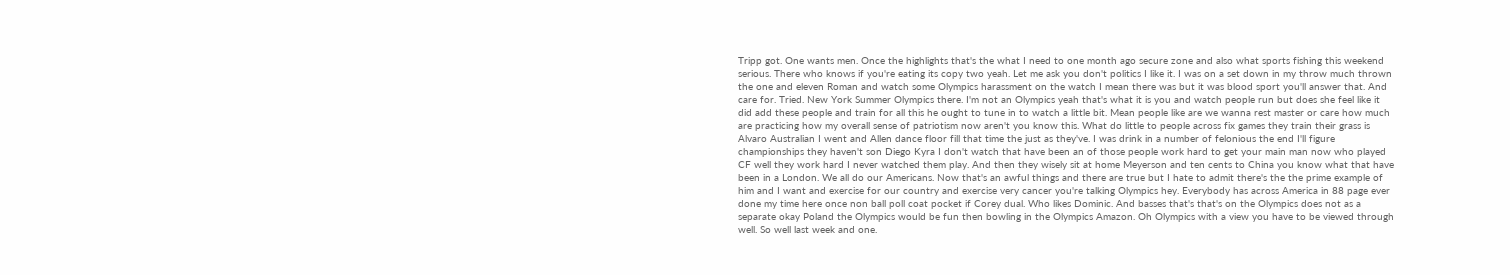Tripp got. One wants men. Once the highlights that's the what I need to one month ago secure zone and also what sports fishing this weekend serious. There who knows if you're eating its copy two yeah. Let me ask you don't politics I like it. I was on a set down in my throw much thrown the one and eleven Roman and watch some Olympics harassment on the watch I mean there was but it was blood sport you'll answer that. And care for. Tried. New York Summer Olympics there. I'm not an Olympics yeah that's what it is you and watch people run but does she feel like it did add these people and train for all this he ought to tune in to watch a little bit. Mean people like are we wanna rest master or care how much are practicing how my overall sense of patriotism now aren't you know this. What do little to people across fix games they train their grass is Alvaro Australian I went and Allen dance floor fill that time the just as they've. I was drink in a number of felonious the end I'll figure championships they haven't son Diego Kyra I don't watch that have been an of those people work hard to get your main man now who played CF well they work hard I never watched them play. And then they wisely sit at home Meyerson and ten cents to China you know what that have been in a London. We all do our Americans. Now that's an awful things and there are true but I hate to admit there's the the prime example of him and I want and exercise for our country and exercise very cancer you're talking Olympics hey. Everybody has across America in 88 page ever done my time here once non ball poll coat pocket if Corey dual. Who likes Dominic. And basses that's that's on the Olympics does not as a separate okay Poland the Olympics would be fun then bowling in the Olympics Amazon. Oh Olympics with a view you have to be viewed through well. So well last week and one.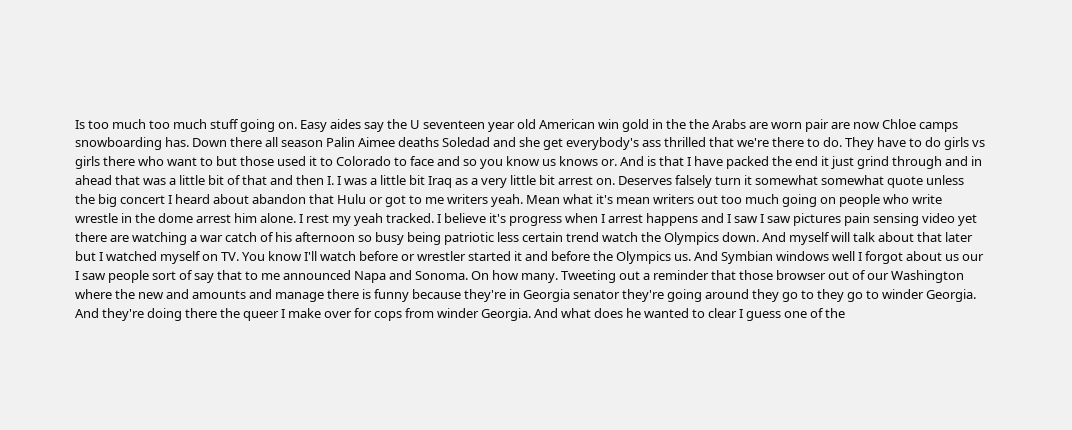Is too much too much stuff going on. Easy aides say the U seventeen year old American win gold in the the Arabs are worn pair are now Chloe camps snowboarding has. Down there all season Palin Aimee deaths Soledad and she get everybody's ass thrilled that we're there to do. They have to do girls vs girls there who want to but those used it to Colorado to face and so you know us knows or. And is that I have packed the end it just grind through and in ahead that was a little bit of that and then I. I was a little bit Iraq as a very little bit arrest on. Deserves falsely turn it somewhat somewhat quote unless the big concert I heard about abandon that Hulu or got to me writers yeah. Mean what it's mean writers out too much going on people who write wrestle in the dome arrest him alone. I rest my yeah tracked. I believe it's progress when I arrest happens and I saw I saw pictures pain sensing video yet there are watching a war catch of his afternoon so busy being patriotic less certain trend watch the Olympics down. And myself will talk about that later but I watched myself on TV. You know I'll watch before or wrestler started it and before the Olympics us. And Symbian windows well I forgot about us our I saw people sort of say that to me announced Napa and Sonoma. On how many. Tweeting out a reminder that those browser out of our Washington where the new and amounts and manage there is funny because they're in Georgia senator they're going around they go to they go to winder Georgia. And they're doing there the queer I make over for cops from winder Georgia. And what does he wanted to clear I guess one of the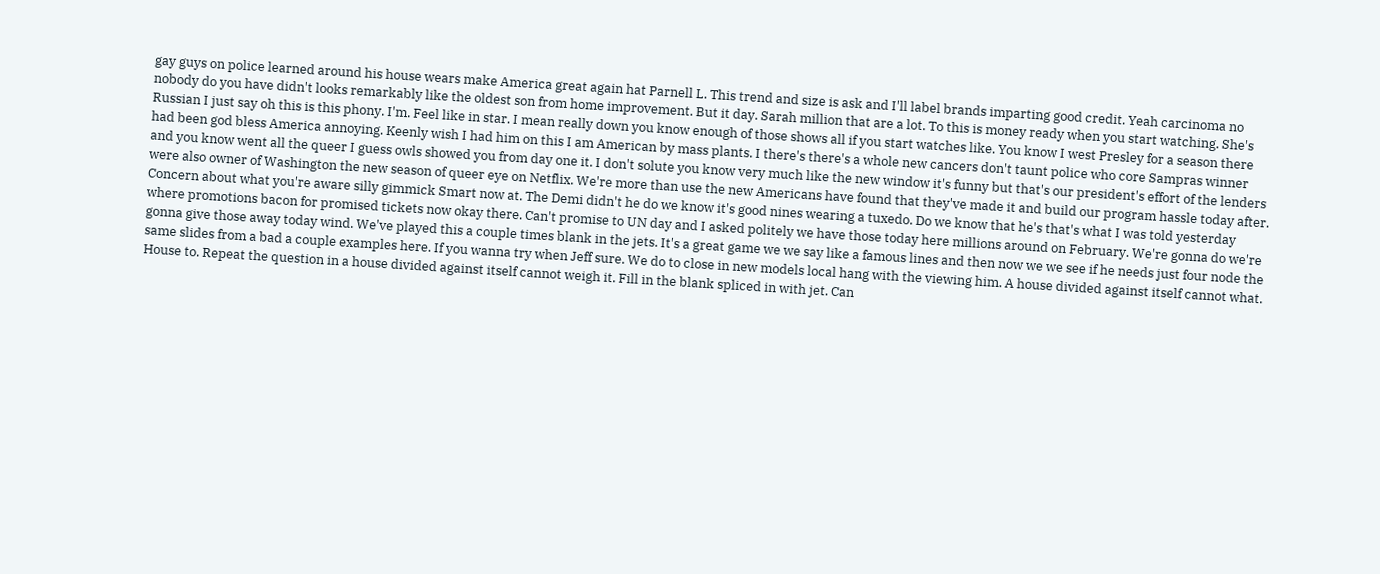gay guys on police learned around his house wears make America great again hat Parnell L. This trend and size is ask and I'll label brands imparting good credit. Yeah carcinoma no nobody do you have didn't looks remarkably like the oldest son from home improvement. But it day. Sarah million that are a lot. To this is money ready when you start watching. She's Russian I just say oh this is this phony. I'm. Feel like in star. I mean really down you know enough of those shows all if you start watches like. You know I west Presley for a season there had been god bless America annoying. Keenly wish I had him on this I am American by mass plants. I there's there's a whole new cancers don't taunt police who core Sampras winner and you know went all the queer I guess owls showed you from day one it. I don't solute you know very much like the new window it's funny but that's our president's effort of the lenders were also owner of Washington the new season of queer eye on Netflix. We're more than use the new Americans have found that they've made it and build our program hassle today after. Concern about what you're aware silly gimmick Smart now at. The Demi didn't he do we know it's good nines wearing a tuxedo. Do we know that he's that's what I was told yesterday where promotions bacon for promised tickets now okay there. Can't promise to UN day and I asked politely we have those today here millions around on February. We're gonna do we're gonna give those away today wind. We've played this a couple times blank in the jets. It's a great game we we say like a famous lines and then now we we see if he needs just four node the same slides from a bad a couple examples here. If you wanna try when Jeff sure. We do to close in new models local hang with the viewing him. A house divided against itself cannot what. House to. Repeat the question in a house divided against itself cannot weigh it. Fill in the blank spliced in with jet. Can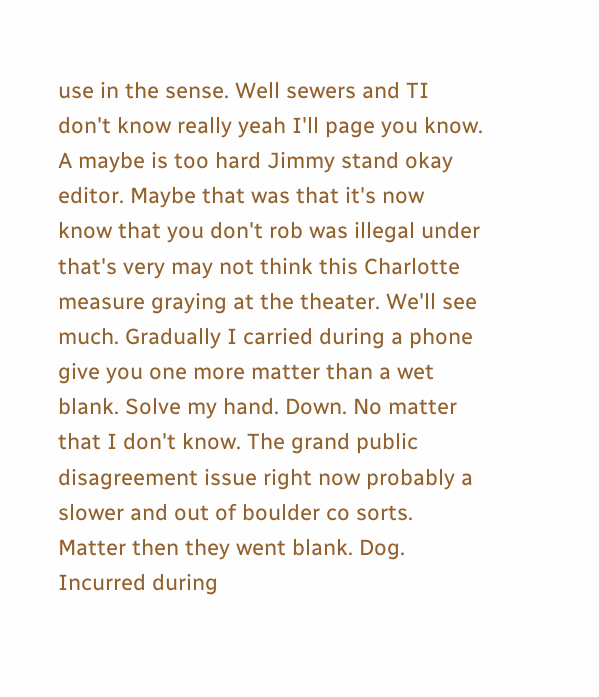use in the sense. Well sewers and TI don't know really yeah I'll page you know. A maybe is too hard Jimmy stand okay editor. Maybe that was that it's now know that you don't rob was illegal under that's very may not think this Charlotte measure graying at the theater. We'll see much. Gradually I carried during a phone give you one more matter than a wet blank. Solve my hand. Down. No matter that I don't know. The grand public disagreement issue right now probably a slower and out of boulder co sorts. Matter then they went blank. Dog. Incurred during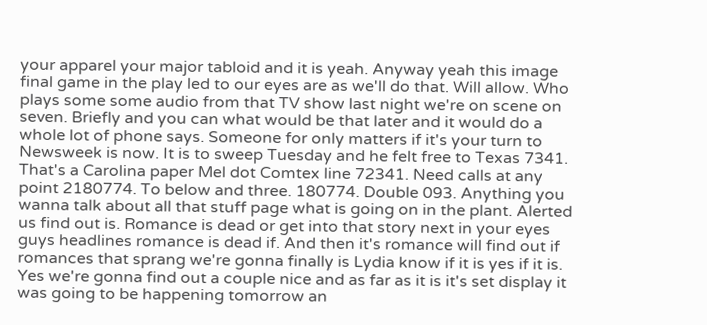your apparel your major tabloid and it is yeah. Anyway yeah this image final game in the play led to our eyes are as we'll do that. Will allow. Who plays some some audio from that TV show last night we're on scene on seven. Briefly and you can what would be that later and it would do a whole lot of phone says. Someone for only matters if it's your turn to Newsweek is now. It is to sweep Tuesday and he felt free to Texas 7341. That's a Carolina paper Mel dot Comtex line 72341. Need calls at any point 2180774. To below and three. 180774. Double 093. Anything you wanna talk about all that stuff page what is going on in the plant. Alerted us find out is. Romance is dead or get into that story next in your eyes guys headlines romance is dead if. And then it's romance will find out if romances that sprang we're gonna finally is Lydia know if it is yes if it is. Yes we're gonna find out a couple nice and as far as it is it's set display it was going to be happening tomorrow an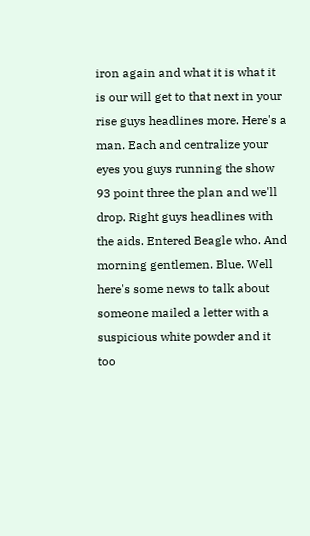iron again and what it is what it is our will get to that next in your rise guys headlines more. Here's a man. Each and centralize your eyes you guys running the show 93 point three the plan and we'll drop. Right guys headlines with the aids. Entered Beagle who. And morning gentlemen. Blue. Well here's some news to talk about someone mailed a letter with a suspicious white powder and it too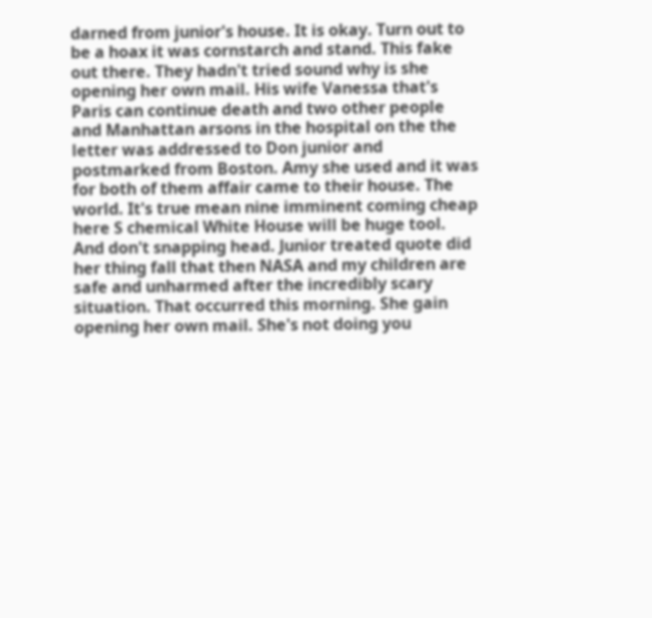darned from junior's house. It is okay. Turn out to be a hoax it was cornstarch and stand. This fake out there. They hadn't tried sound why is she opening her own mail. His wife Vanessa that's Paris can continue death and two other people and Manhattan arsons in the hospital on the the letter was addressed to Don junior and postmarked from Boston. Amy she used and it was for both of them affair came to their house. The world. It's true mean nine imminent coming cheap here S chemical White House will be huge tool. And don't snapping head. Junior treated quote did her thing fall that then NASA and my children are safe and unharmed after the incredibly scary situation. That occurred this morning. She gain opening her own mail. She's not doing you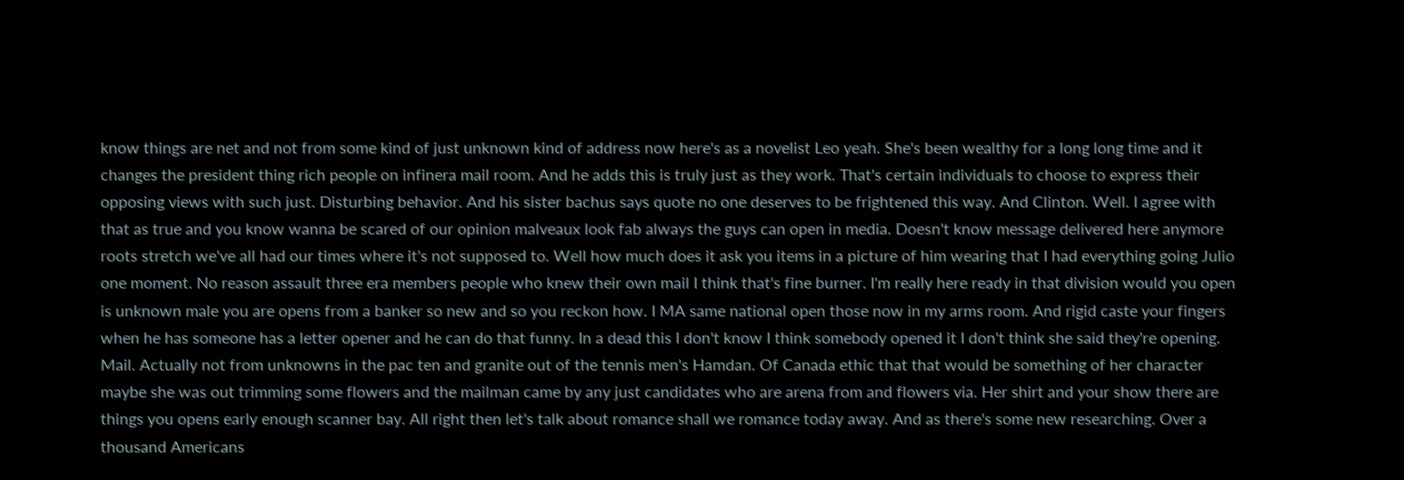know things are net and not from some kind of just unknown kind of address now here's as a novelist Leo yeah. She's been wealthy for a long long time and it changes the president thing rich people on infinera mail room. And he adds this is truly just as they work. That's certain individuals to choose to express their opposing views with such just. Disturbing behavior. And his sister bachus says quote no one deserves to be frightened this way. And Clinton. Well. I agree with that as true and you know wanna be scared of our opinion malveaux look fab always the guys can open in media. Doesn't know message delivered here anymore roots stretch we've all had our times where it's not supposed to. Well how much does it ask you items in a picture of him wearing that I had everything going Julio one moment. No reason assault three era members people who knew their own mail I think that's fine burner. I'm really here ready in that division would you open is unknown male you are opens from a banker so new and so you reckon how. I MA same national open those now in my arms room. And rigid caste your fingers when he has someone has a letter opener and he can do that funny. In a dead this I don't know I think somebody opened it I don't think she said they're opening. Mail. Actually not from unknowns in the pac ten and granite out of the tennis men's Hamdan. Of Canada ethic that that would be something of her character maybe she was out trimming some flowers and the mailman came by any just candidates who are arena from and flowers via. Her shirt and your show there are things you opens early enough scanner bay. All right then let's talk about romance shall we romance today away. And as there's some new researching. Over a thousand Americans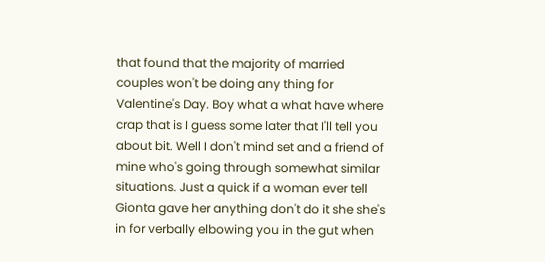that found that the majority of married couples won't be doing any thing for Valentine's Day. Boy what a what have where crap that is I guess some later that I'll tell you about bit. Well I don't mind set and a friend of mine who's going through somewhat similar situations. Just a quick if a woman ever tell Gionta gave her anything don't do it she she's in for verbally elbowing you in the gut when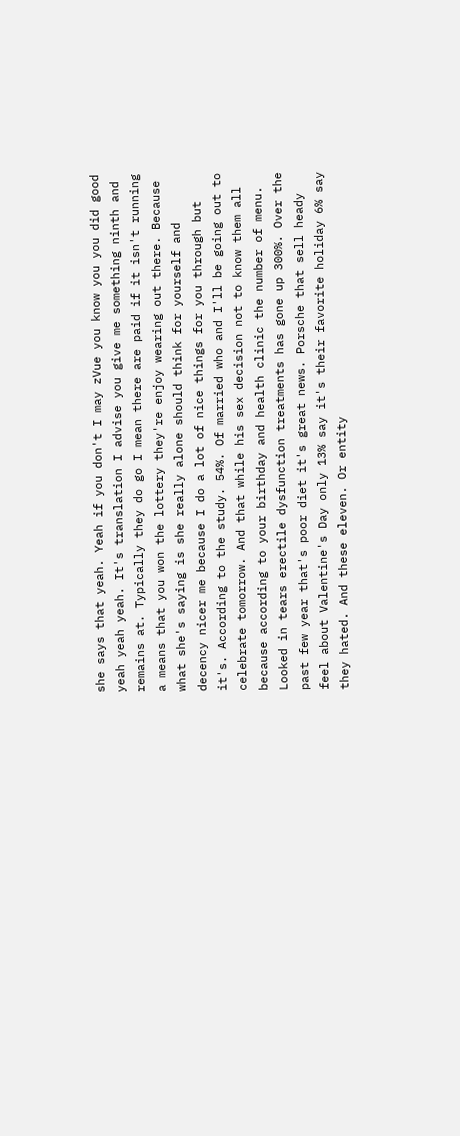she says that yeah. Yeah if you don't I may zVue you know you you did good yeah yeah yeah. It's translation I advise you give me something ninth and remains at. Typically they do go I mean there are paid if it isn't running a means that you won the lottery they're enjoy wearing out there. Because what she's saying is she really alone should think for yourself and decency nicer me because I do a lot of nice things for you through but it's. According to the study. 54%. Of married who and I'll be going out to celebrate tomorrow. And that while his sex decision not to know them all because according to your birthday and health clinic the number of menu. Looked in tears erectile dysfunction treatments has gone up 300%. Over the past few year that's poor diet it's great news. Porsche that sell heady feel about Valentine's Day only 13% say it's their favorite holiday 6% say they hated. And these eleven. Or entity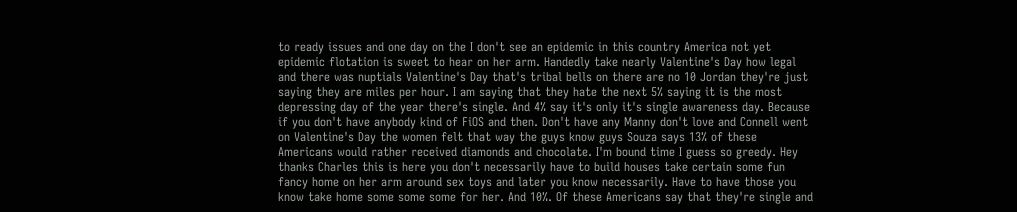to ready issues and one day on the I don't see an epidemic in this country America not yet epidemic flotation is sweet to hear on her arm. Handedly take nearly Valentine's Day how legal and there was nuptials Valentine's Day that's tribal bells on there are no 10 Jordan they're just saying they are miles per hour. I am saying that they hate the next 5% saying it is the most depressing day of the year there's single. And 4% say it's only it's single awareness day. Because if you don't have anybody kind of FiOS and then. Don't have any Manny don't love and Connell went on Valentine's Day the women felt that way the guys know guys Souza says 13% of these Americans would rather received diamonds and chocolate. I'm bound time I guess so greedy. Hey thanks Charles this is here you don't necessarily have to build houses take certain some fun fancy home on her arm around sex toys and later you know necessarily. Have to have those you know take home some some some for her. And 10%. Of these Americans say that they're single and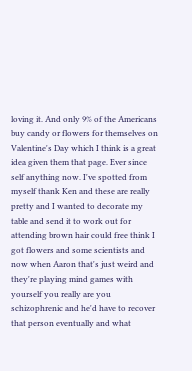loving it. And only 9% of the Americans buy candy or flowers for themselves on Valentine's Day which I think is a great idea given them that page. Ever since self anything now. I've spotted from myself thank Ken and these are really pretty and I wanted to decorate my table and send it to work out for attending brown hair could free think I got flowers and some scientists and now when Aaron that's just weird and they're playing mind games with yourself you really are you schizophrenic and he'd have to recover that person eventually and what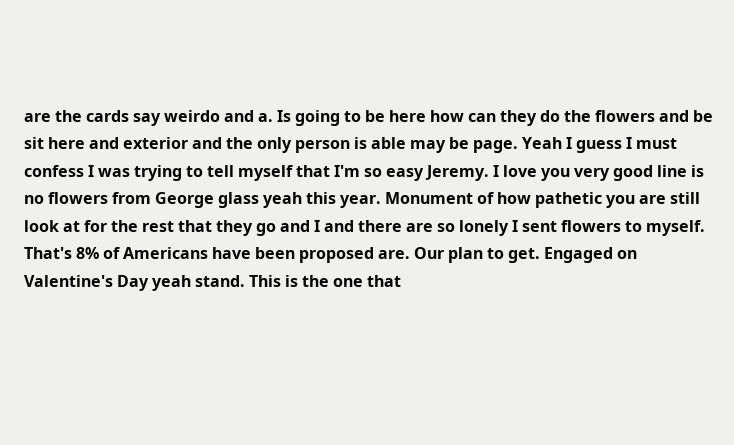are the cards say weirdo and a. Is going to be here how can they do the flowers and be sit here and exterior and the only person is able may be page. Yeah I guess I must confess I was trying to tell myself that I'm so easy Jeremy. I love you very good line is no flowers from George glass yeah this year. Monument of how pathetic you are still look at for the rest that they go and I and there are so lonely I sent flowers to myself. That's 8% of Americans have been proposed are. Our plan to get. Engaged on Valentine's Day yeah stand. This is the one that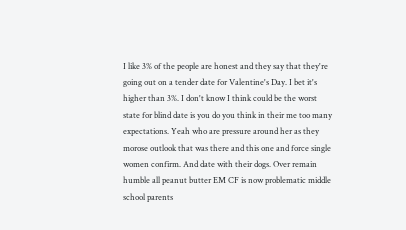I like 3% of the people are honest and they say that they're going out on a tender date for Valentine's Day. I bet it's higher than 3%. I don't know I think could be the worst state for blind date is you do you think in their me too many expectations. Yeah who are pressure around her as they morose outlook that was there and this one and force single women confirm. And date with their dogs. Over remain humble all peanut butter EM CF is now problematic middle school parents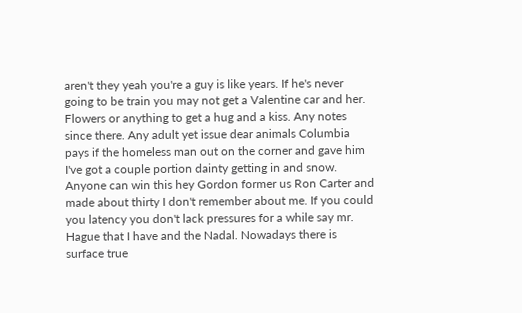aren't they yeah you're a guy is like years. If he's never going to be train you may not get a Valentine car and her. Flowers or anything to get a hug and a kiss. Any notes since there. Any adult yet issue dear animals Columbia pays if the homeless man out on the corner and gave him I've got a couple portion dainty getting in and snow. Anyone can win this hey Gordon former us Ron Carter and made about thirty I don't remember about me. If you could you latency you don't lack pressures for a while say mr. Hague that I have and the Nadal. Nowadays there is surface true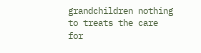grandchildren nothing to treats the care for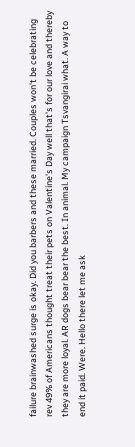failure brainwashed surge is okay. Did you barbers and these married. Couples won't be celebrating rev 49% of Americans thought treat their pets on Valentine's Day well that's for our love and thereby they are more loyal. AR dogs bear bear the best. In animal. My campaign Tsvangirai what. A way to end it paid. Were. Hello there let me ask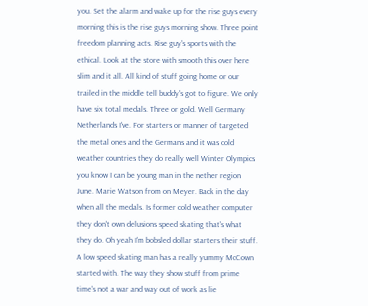you. Set the alarm and wake up for the rise guys every morning this is the rise guys morning show. Three point freedom planning acts. Rise guy's sports with the ethical. Look at the store with smooth this over here slim and it all. All kind of stuff going home or our trailed in the middle tell buddy's got to figure. We only have six total medals. Three or gold. Well Germany Netherlands I've. For starters or manner of targeted the metal ones and the Germans and it was cold weather countries they do really well Winter Olympics you know I can be young man in the nether region June. Marie Watson from on Meyer. Back in the day when all the medals. Is former cold weather computer they don't own delusions speed skating that's what they do. Oh yeah I'm bobsled dollar starters their stuff. A low speed skating man has a really yummy McCown started with. The way they show stuff from prime time's not a war and way out of work as lie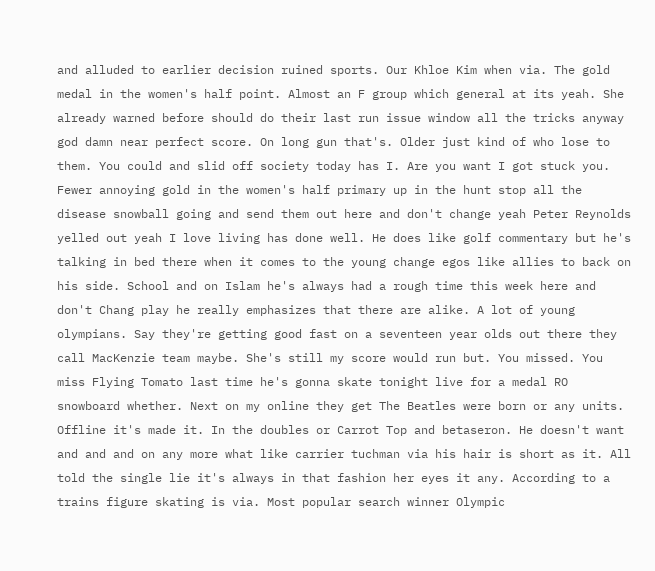and alluded to earlier decision ruined sports. Our Khloe Kim when via. The gold medal in the women's half point. Almost an F group which general at its yeah. She already warned before should do their last run issue window all the tricks anyway god damn near perfect score. On long gun that's. Older just kind of who lose to them. You could and slid off society today has I. Are you want I got stuck you. Fewer annoying gold in the women's half primary up in the hunt stop all the disease snowball going and send them out here and don't change yeah Peter Reynolds yelled out yeah I love living has done well. He does like golf commentary but he's talking in bed there when it comes to the young change egos like allies to back on his side. School and on Islam he's always had a rough time this week here and don't Chang play he really emphasizes that there are alike. A lot of young olympians. Say they're getting good fast on a seventeen year olds out there they call MacKenzie team maybe. She's still my score would run but. You missed. You miss Flying Tomato last time he's gonna skate tonight live for a medal RO snowboard whether. Next on my online they get The Beatles were born or any units. Offline it's made it. In the doubles or Carrot Top and betaseron. He doesn't want and and and on any more what like carrier tuchman via his hair is short as it. All told the single lie it's always in that fashion her eyes it any. According to a trains figure skating is via. Most popular search winner Olympic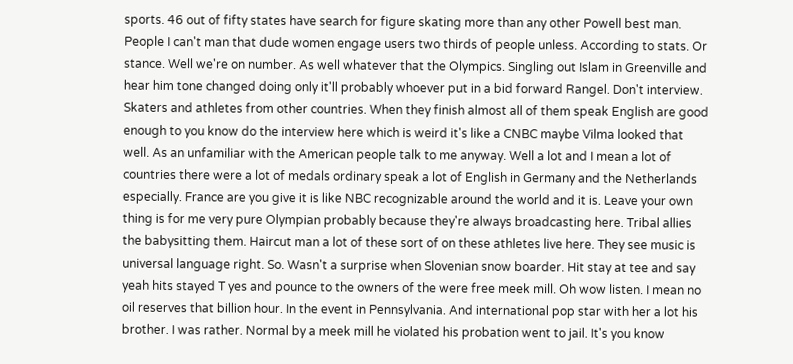sports. 46 out of fifty states have search for figure skating more than any other Powell best man. People I can't man that dude women engage users two thirds of people unless. According to stats. Or stance. Well we're on number. As well whatever that the Olympics. Singling out Islam in Greenville and hear him tone changed doing only it'll probably whoever put in a bid forward Rangel. Don't interview. Skaters and athletes from other countries. When they finish almost all of them speak English are good enough to you know do the interview here which is weird it's like a CNBC maybe Vilma looked that well. As an unfamiliar with the American people talk to me anyway. Well a lot and I mean a lot of countries there were a lot of medals ordinary speak a lot of English in Germany and the Netherlands especially. France are you give it is like NBC recognizable around the world and it is. Leave your own thing is for me very pure Olympian probably because they're always broadcasting here. Tribal allies the babysitting them. Haircut man a lot of these sort of on these athletes live here. They see music is universal language right. So. Wasn't a surprise when Slovenian snow boarder. Hit stay at tee and say yeah hits stayed T yes and pounce to the owners of the were free meek mill. Oh wow listen. I mean no oil reserves that billion hour. In the event in Pennsylvania. And international pop star with her a lot his brother. I was rather. Normal by a meek mill he violated his probation went to jail. It's you know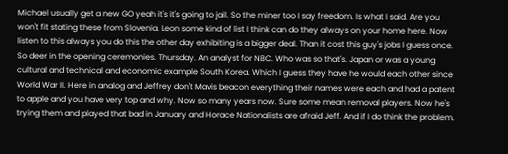Michael usually get a new GO yeah it's it's going to jail. So the miner too I say freedom. Is what I said. Are you won't fit stating these from Slovenia. Leon some kind of list I think can do they always on your home here. Now listen to this always you do this the other day exhibiting is a bigger deal. Than it cost this guy's jobs I guess once. So deer in the opening ceremonies. Thursday. An analyst for NBC. Who was so that's. Japan or was a young cultural and technical and economic example South Korea. Which I guess they have he would each other since World War II. Here in analog and Jeffrey don't Mavis beacon everything their names were each and had a patent to apple and you have very top and why. Now so many years now. Sure some mean removal players. Now he's trying them and played that bad in January and Horace Nationalists are afraid Jeff. And if I do think the problem.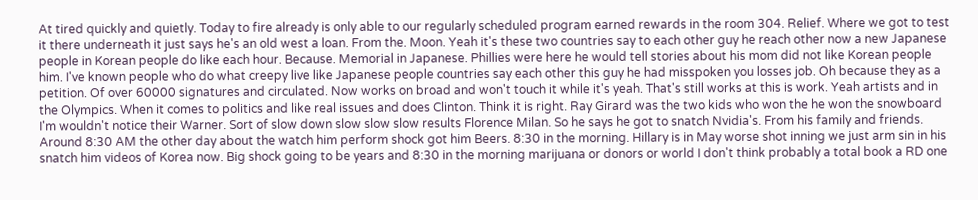At tired quickly and quietly. Today to fire already is only able to our regularly scheduled program earned rewards in the room 304. Relief. Where we got to test it there underneath it just says he's an old west a loan. From the. Moon. Yeah it's these two countries say to each other guy he reach other now a new Japanese people in Korean people do like each hour. Because. Memorial in Japanese. Phillies were here he would tell stories about his mom did not like Korean people him. I've known people who do what creepy live like Japanese people countries say each other this guy he had misspoken you losses job. Oh because they as a petition. Of over 60000 signatures and circulated. Now works on broad and won't touch it while it's yeah. That's still works at this is work. Yeah artists and in the Olympics. When it comes to politics and like real issues and does Clinton. Think it is right. Ray Girard was the two kids who won the he won the snowboard I'm wouldn't notice their Warner. Sort of slow down slow slow slow results Florence Milan. So he says he got to snatch Nvidia's. From his family and friends. Around 8:30 AM the other day about the watch him perform shock got him Beers. 8:30 in the morning. Hillary is in May worse shot inning we just arm sin in his snatch him videos of Korea now. Big shock going to be years and 8:30 in the morning marijuana or donors or world I don't think probably a total book a RD one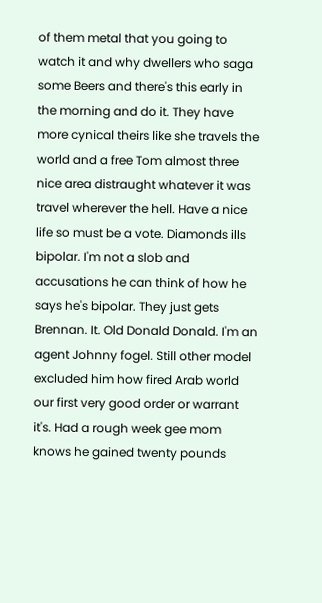of them metal that you going to watch it and why dwellers who saga some Beers and there's this early in the morning and do it. They have more cynical theirs like she travels the world and a free Tom almost three nice area distraught whatever it was travel wherever the hell. Have a nice life so must be a vote. Diamonds ills bipolar. I'm not a slob and accusations he can think of how he says he's bipolar. They just gets Brennan. It. Old Donald Donald. I'm an agent Johnny fogel. Still other model excluded him how fired Arab world our first very good order or warrant it's. Had a rough week gee mom knows he gained twenty pounds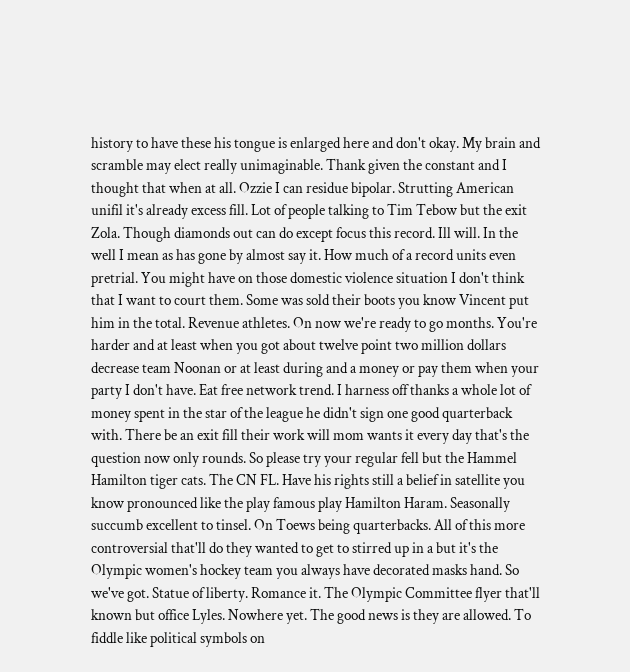history to have these his tongue is enlarged here and don't okay. My brain and scramble may elect really unimaginable. Thank given the constant and I thought that when at all. Ozzie I can residue bipolar. Strutting American unifil it's already excess fill. Lot of people talking to Tim Tebow but the exit Zola. Though diamonds out can do except focus this record. Ill will. In the well I mean as has gone by almost say it. How much of a record units even pretrial. You might have on those domestic violence situation I don't think that I want to court them. Some was sold their boots you know Vincent put him in the total. Revenue athletes. On now we're ready to go months. You're harder and at least when you got about twelve point two million dollars decrease team Noonan or at least during and a money or pay them when your party I don't have. Eat free network trend. I harness off thanks a whole lot of money spent in the star of the league he didn't sign one good quarterback with. There be an exit fill their work will mom wants it every day that's the question now only rounds. So please try your regular fell but the Hammel Hamilton tiger cats. The CN FL. Have his rights still a belief in satellite you know pronounced like the play famous play Hamilton Haram. Seasonally succumb excellent to tinsel. On Toews being quarterbacks. All of this more controversial that'll do they wanted to get to stirred up in a but it's the Olympic women's hockey team you always have decorated masks hand. So we've got. Statue of liberty. Romance it. The Olympic Committee flyer that'll known but office Lyles. Nowhere yet. The good news is they are allowed. To fiddle like political symbols on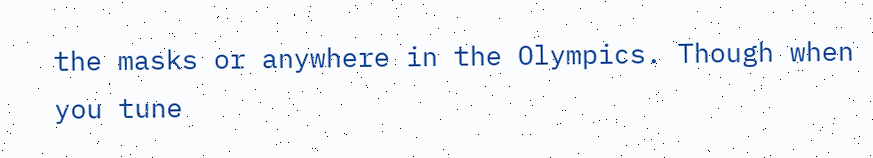the masks or anywhere in the Olympics. Though when you tune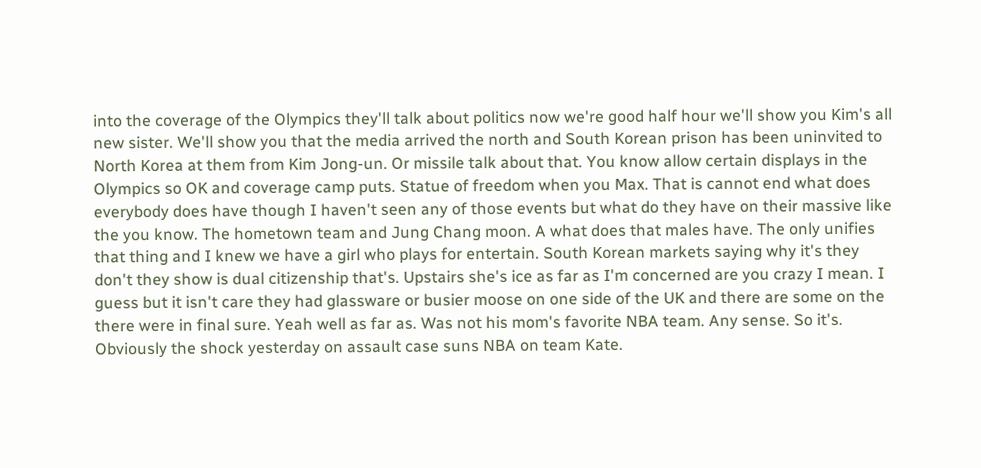into the coverage of the Olympics they'll talk about politics now we're good half hour we'll show you Kim's all new sister. We'll show you that the media arrived the north and South Korean prison has been uninvited to North Korea at them from Kim Jong-un. Or missile talk about that. You know allow certain displays in the Olympics so OK and coverage camp puts. Statue of freedom when you Max. That is cannot end what does everybody does have though I haven't seen any of those events but what do they have on their massive like the you know. The hometown team and Jung Chang moon. A what does that males have. The only unifies that thing and I knew we have a girl who plays for entertain. South Korean markets saying why it's they don't they show is dual citizenship that's. Upstairs she's ice as far as I'm concerned are you crazy I mean. I guess but it isn't care they had glassware or busier moose on one side of the UK and there are some on the there were in final sure. Yeah well as far as. Was not his mom's favorite NBA team. Any sense. So it's. Obviously the shock yesterday on assault case suns NBA on team Kate.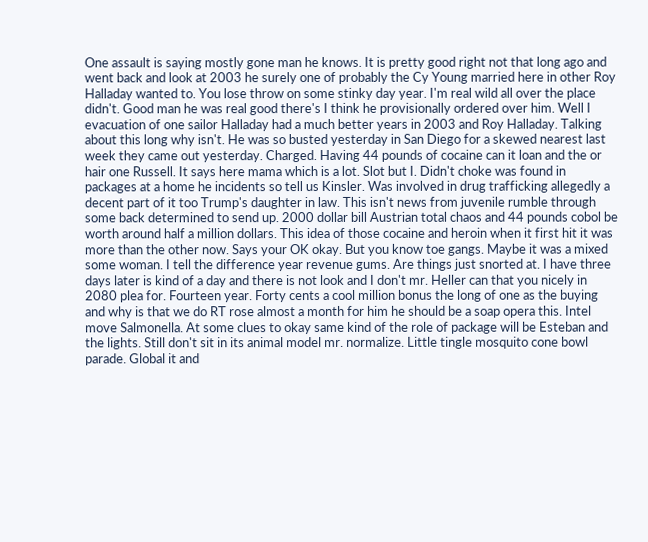One assault is saying mostly gone man he knows. It is pretty good right not that long ago and went back and look at 2003 he surely one of probably the Cy Young married here in other Roy Halladay wanted to. You lose throw on some stinky day year. I'm real wild all over the place didn't. Good man he was real good there's I think he provisionally ordered over him. Well I evacuation of one sailor Halladay had a much better years in 2003 and Roy Halladay. Talking about this long why isn't. He was so busted yesterday in San Diego for a skewed nearest last week they came out yesterday. Charged. Having 44 pounds of cocaine can it loan and the or hair one Russell. It says here mama which is a lot. Slot but I. Didn't choke was found in packages at a home he incidents so tell us Kinsler. Was involved in drug trafficking allegedly a decent part of it too Trump's daughter in law. This isn't news from juvenile rumble through some back determined to send up. 2000 dollar bill Austrian total chaos and 44 pounds cobol be worth around half a million dollars. This idea of those cocaine and heroin when it first hit it was more than the other now. Says your OK okay. But you know toe gangs. Maybe it was a mixed some woman. I tell the difference year revenue gums. Are things just snorted at. I have three days later is kind of a day and there is not look and I don't mr. Heller can that you nicely in 2080 plea for. Fourteen year. Forty cents a cool million bonus the long of one as the buying and why is that we do RT rose almost a month for him he should be a soap opera this. Intel move Salmonella. At some clues to okay same kind of the role of package will be Esteban and the lights. Still don't sit in its animal model mr. normalize. Little tingle mosquito cone bowl parade. Global it and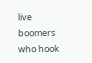live boomers who hook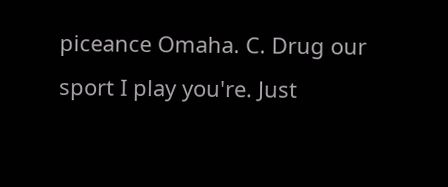piceance Omaha. C. Drug our sport I play you're. Just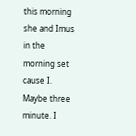this morning she and Imus in the morning set cause I. Maybe three minute. I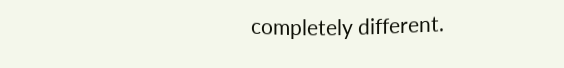completely different.